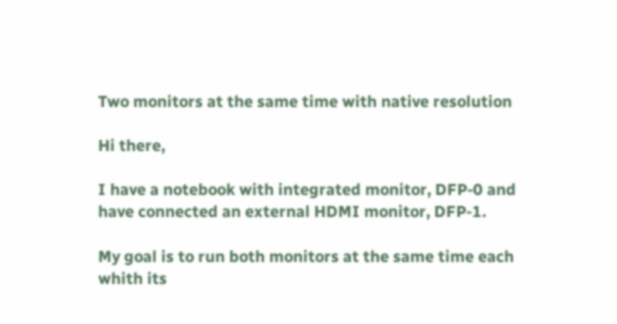Two monitors at the same time with native resolution

Hi there,

I have a notebook with integrated monitor, DFP-0 and have connected an external HDMI monitor, DFP-1.

My goal is to run both monitors at the same time each whith its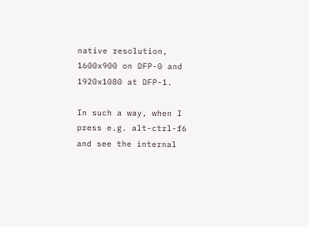native resolution, 1600x900 on DFP-0 and 1920x1080 at DFP-1.

In such a way, when I press e.g. alt-ctrl-f6 and see the internal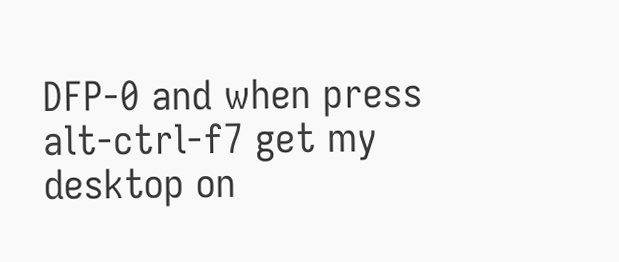DFP-0 and when press alt-ctrl-f7 get my desktop on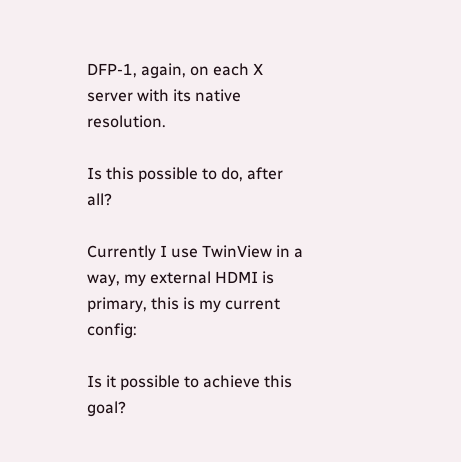DFP-1, again, on each X server with its native resolution.

Is this possible to do, after all?

Currently I use TwinView in a way, my external HDMI is primary, this is my current config:

Is it possible to achieve this goal?